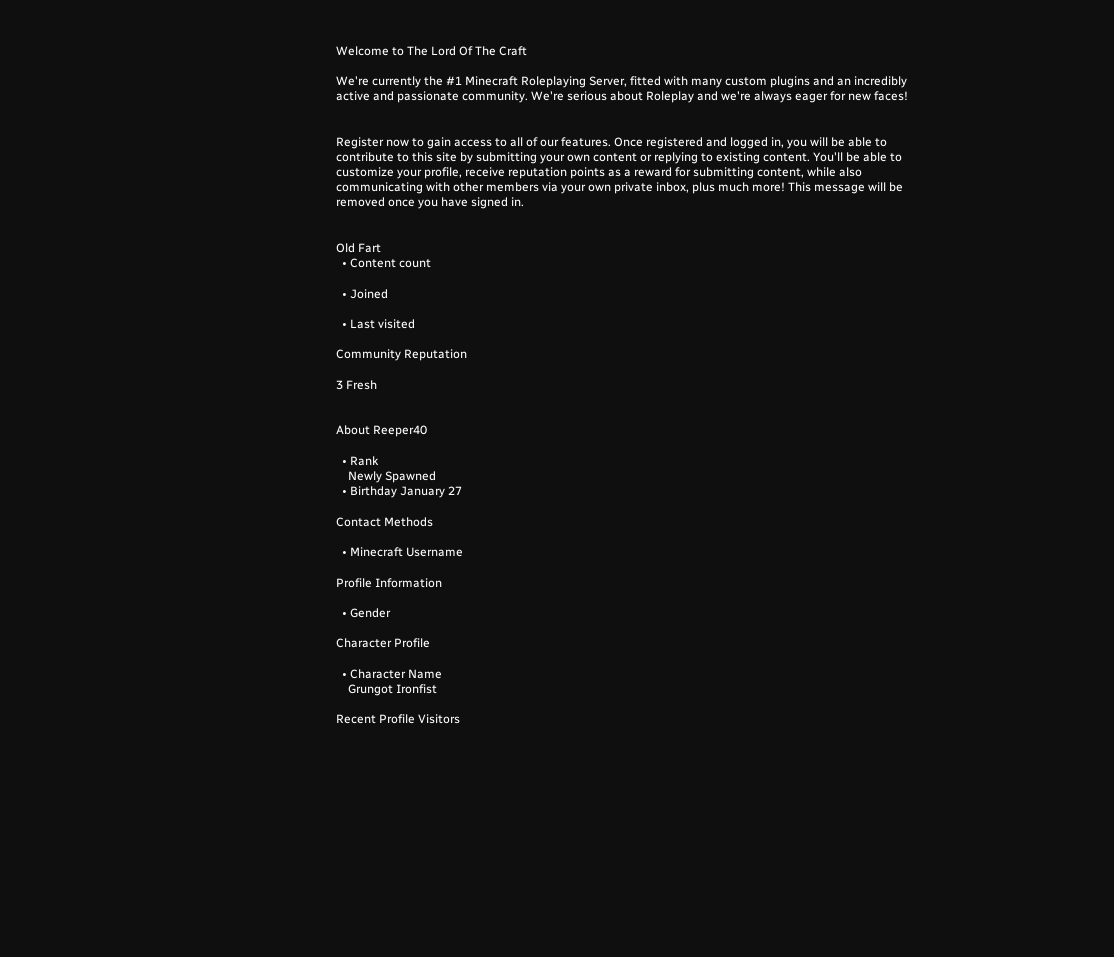Welcome to The Lord Of The Craft

We're currently the #1 Minecraft Roleplaying Server, fitted with many custom plugins and an incredibly active and passionate community. We're serious about Roleplay and we're always eager for new faces!


Register now to gain access to all of our features. Once registered and logged in, you will be able to contribute to this site by submitting your own content or replying to existing content. You'll be able to customize your profile, receive reputation points as a reward for submitting content, while also communicating with other members via your own private inbox, plus much more! This message will be removed once you have signed in.


Old Fart
  • Content count

  • Joined

  • Last visited

Community Reputation

3 Fresh


About Reeper40

  • Rank
    Newly Spawned
  • Birthday January 27

Contact Methods

  • Minecraft Username

Profile Information

  • Gender

Character Profile

  • Character Name
    Grungot Ironfist

Recent Profile Visitors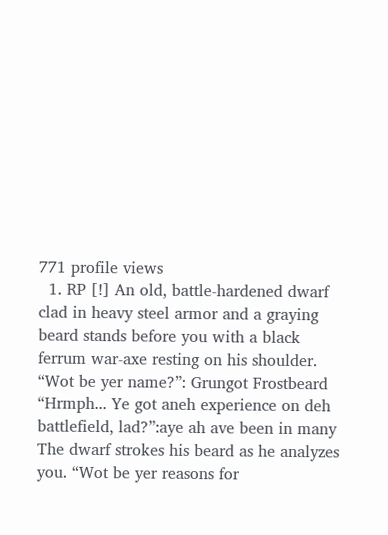771 profile views
  1. RP [!] An old, battle-hardened dwarf clad in heavy steel armor and a graying beard stands before you with a black ferrum war-axe resting on his shoulder. “Wot be yer name?”: Grungot Frostbeard “Hrmph... Ye got aneh experience on deh battlefield, lad?”:aye ah ave been in many The dwarf strokes his beard as he analyzes you. “Wot be yer reasons for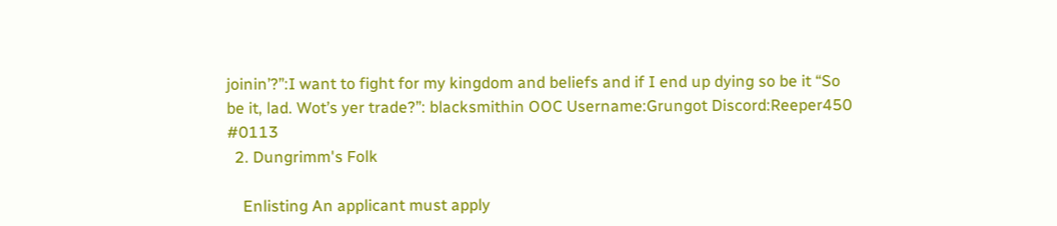joinin’?”:I want to fight for my kingdom and beliefs and if I end up dying so be it “So be it, lad. Wot’s yer trade?”: blacksmithin OOC Username:Grungot Discord:Reeper450 #0113
  2. Dungrimm's Folk

    Enlisting An applicant must apply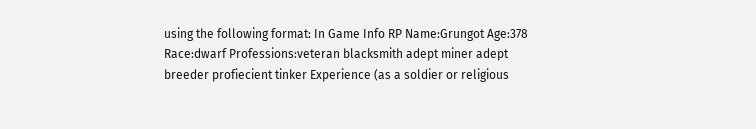using the following format: In Game Info RP Name:Grungot Age:378 Race:dwarf Professions:veteran blacksmith adept miner adept breeder profiecient tinker Experience (as a soldier or religious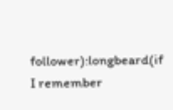follower):longbeard(if I remember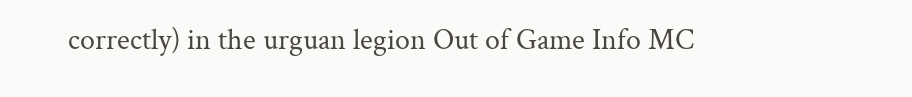correctly) in the urguan legion Out of Game Info MC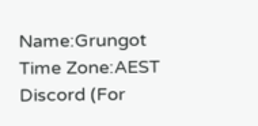Name:Grungot Time Zone:AEST Discord (For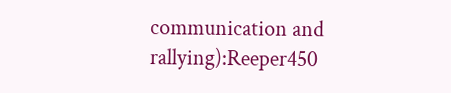communication and rallying):Reeper450